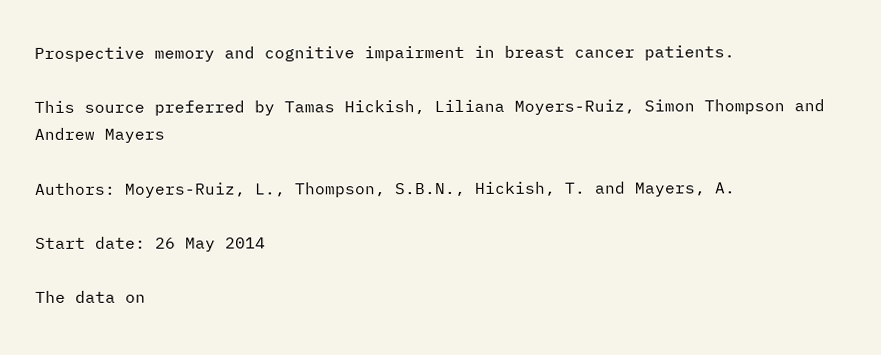Prospective memory and cognitive impairment in breast cancer patients.

This source preferred by Tamas Hickish, Liliana Moyers-Ruiz, Simon Thompson and Andrew Mayers

Authors: Moyers-Ruiz, L., Thompson, S.B.N., Hickish, T. and Mayers, A.

Start date: 26 May 2014

The data on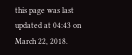this page was last updated at 04:43 on March 22, 2018.